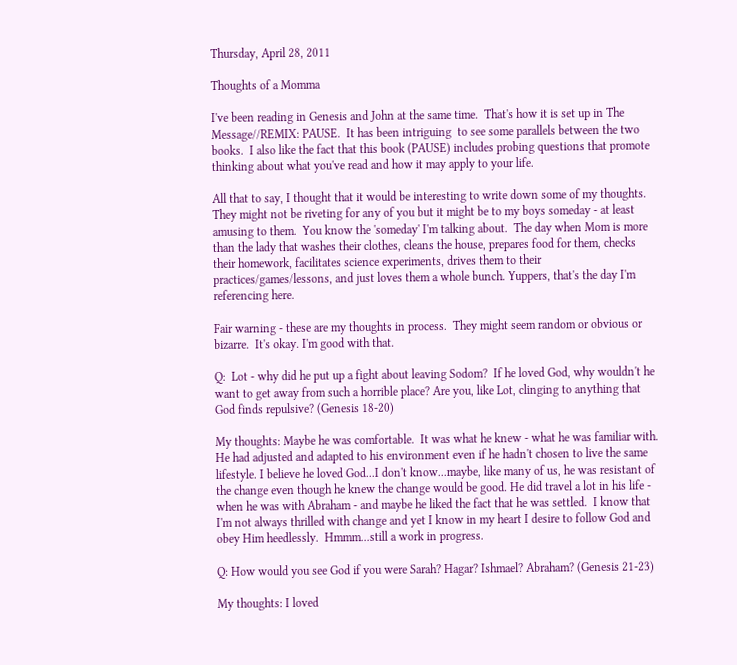Thursday, April 28, 2011

Thoughts of a Momma

I've been reading in Genesis and John at the same time.  That's how it is set up in The Message//REMIX: PAUSE.  It has been intriguing  to see some parallels between the two books.  I also like the fact that this book (PAUSE) includes probing questions that promote thinking about what you've read and how it may apply to your life.

All that to say, I thought that it would be interesting to write down some of my thoughts.  They might not be riveting for any of you but it might be to my boys someday - at least amusing to them.  You know the 'someday' I'm talking about.  The day when Mom is more than the lady that washes their clothes, cleans the house, prepares food for them, checks their homework, facilitates science experiments, drives them to their practices/games/lessons, and just loves them a whole bunch. Yuppers, that's the day I'm referencing here.

Fair warning - these are my thoughts in process.  They might seem random or obvious or bizarre.  It's okay. I'm good with that.

Q:  Lot - why did he put up a fight about leaving Sodom?  If he loved God, why wouldn't he want to get away from such a horrible place? Are you, like Lot, clinging to anything that God finds repulsive? (Genesis 18-20)

My thoughts: Maybe he was comfortable.  It was what he knew - what he was familiar with.  He had adjusted and adapted to his environment even if he hadn't chosen to live the same lifestyle. I believe he loved God...I don't know...maybe, like many of us, he was resistant of the change even though he knew the change would be good. He did travel a lot in his life - when he was with Abraham - and maybe he liked the fact that he was settled.  I know that I'm not always thrilled with change and yet I know in my heart I desire to follow God and obey Him heedlessly.  Hmmm...still a work in progress.

Q: How would you see God if you were Sarah? Hagar? Ishmael? Abraham? (Genesis 21-23)

My thoughts: I loved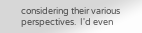considering their various perspectives.  I'd even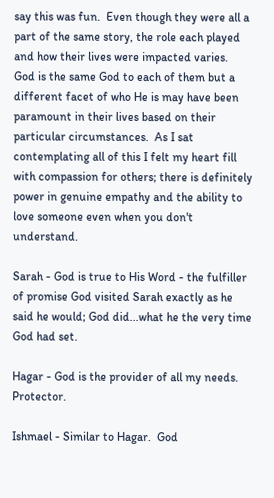say this was fun.  Even though they were all a part of the same story, the role each played and how their lives were impacted varies.  God is the same God to each of them but a different facet of who He is may have been paramount in their lives based on their particular circumstances.  As I sat contemplating all of this I felt my heart fill with compassion for others; there is definitely power in genuine empathy and the ability to love someone even when you don't understand.

Sarah - God is true to His Word - the fulfiller of promise God visited Sarah exactly as he said he would; God did...what he the very time God had set.

Hagar - God is the provider of all my needs.  Protector.

Ishmael - Similar to Hagar.  God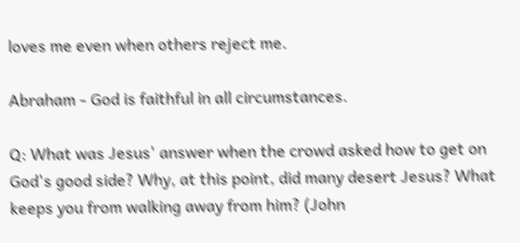loves me even when others reject me.

Abraham - God is faithful in all circumstances.

Q: What was Jesus' answer when the crowd asked how to get on God's good side? Why, at this point, did many desert Jesus? What keeps you from walking away from him? (John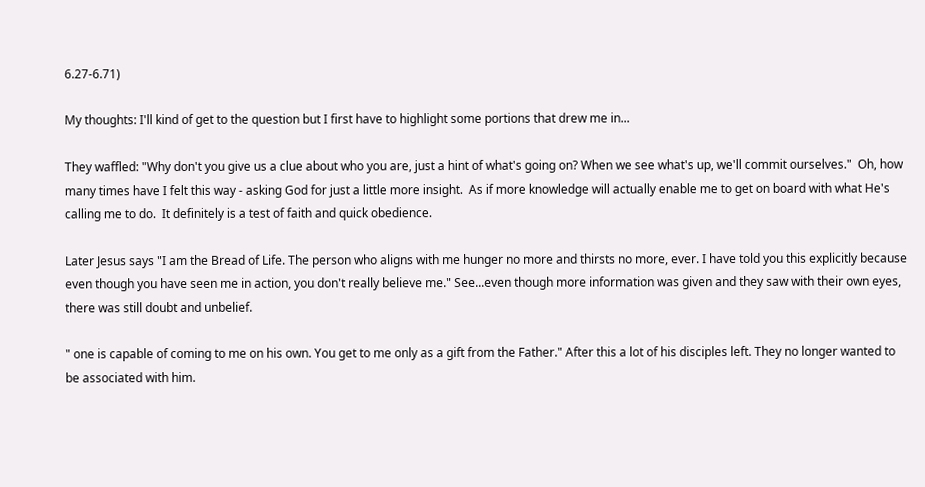6.27-6.71)

My thoughts: I'll kind of get to the question but I first have to highlight some portions that drew me in...

They waffled: "Why don't you give us a clue about who you are, just a hint of what's going on? When we see what's up, we'll commit ourselves."  Oh, how many times have I felt this way - asking God for just a little more insight.  As if more knowledge will actually enable me to get on board with what He's calling me to do.  It definitely is a test of faith and quick obedience.

Later Jesus says "I am the Bread of Life. The person who aligns with me hunger no more and thirsts no more, ever. I have told you this explicitly because even though you have seen me in action, you don't really believe me." See...even though more information was given and they saw with their own eyes, there was still doubt and unbelief.

" one is capable of coming to me on his own. You get to me only as a gift from the Father." After this a lot of his disciples left. They no longer wanted to be associated with him.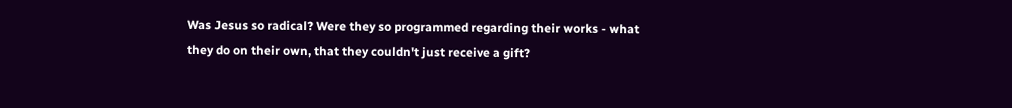Was Jesus so radical? Were they so programmed regarding their works - what they do on their own, that they couldn't just receive a gift?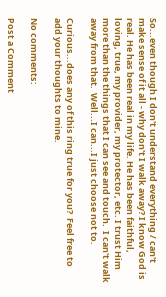So...even though I don't understand everything / can't make sense of it all - why don't I walk away? I know God is real. He has been real in my life. He has been faithful, loving, true, my provider, my protector, etc. I trust Him more than the things that I can see and touch.  I can't walk away from that.  Well...I can...I just choose not to.

Curious...does any of this ring true for you?  Feel free to add your thoughts to mine.

No comments:

Post a Comment